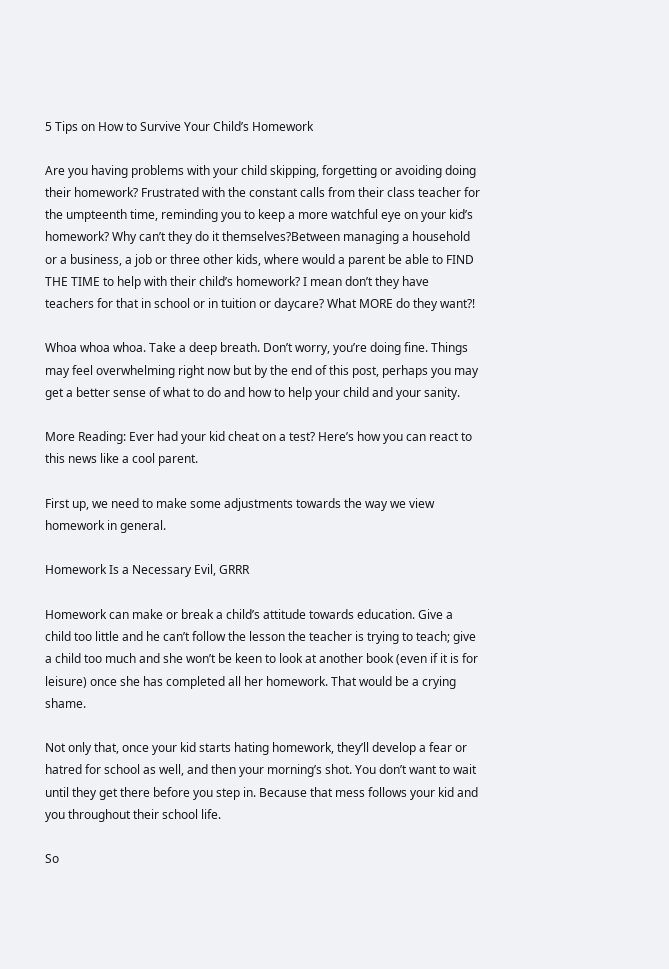5 Tips on How to Survive Your Child’s Homework

Are you having problems with your child skipping, forgetting or avoiding doing their homework? Frustrated with the constant calls from their class teacher for the umpteenth time, reminding you to keep a more watchful eye on your kid’s homework? Why can’t they do it themselves?Between managing a household or a business, a job or three other kids, where would a parent be able to FIND THE TIME to help with their child’s homework? I mean don’t they have teachers for that in school or in tuition or daycare? What MORE do they want?!

Whoa whoa whoa. Take a deep breath. Don’t worry, you’re doing fine. Things may feel overwhelming right now but by the end of this post, perhaps you may get a better sense of what to do and how to help your child and your sanity.

More Reading: Ever had your kid cheat on a test? Here’s how you can react to this news like a cool parent.

First up, we need to make some adjustments towards the way we view homework in general.

Homework Is a Necessary Evil, GRRR

Homework can make or break a child’s attitude towards education. Give a child too little and he can’t follow the lesson the teacher is trying to teach; give a child too much and she won’t be keen to look at another book (even if it is for leisure) once she has completed all her homework. That would be a crying shame.

Not only that, once your kid starts hating homework, they’ll develop a fear or hatred for school as well, and then your morning’s shot. You don’t want to wait until they get there before you step in. Because that mess follows your kid and you throughout their school life.

So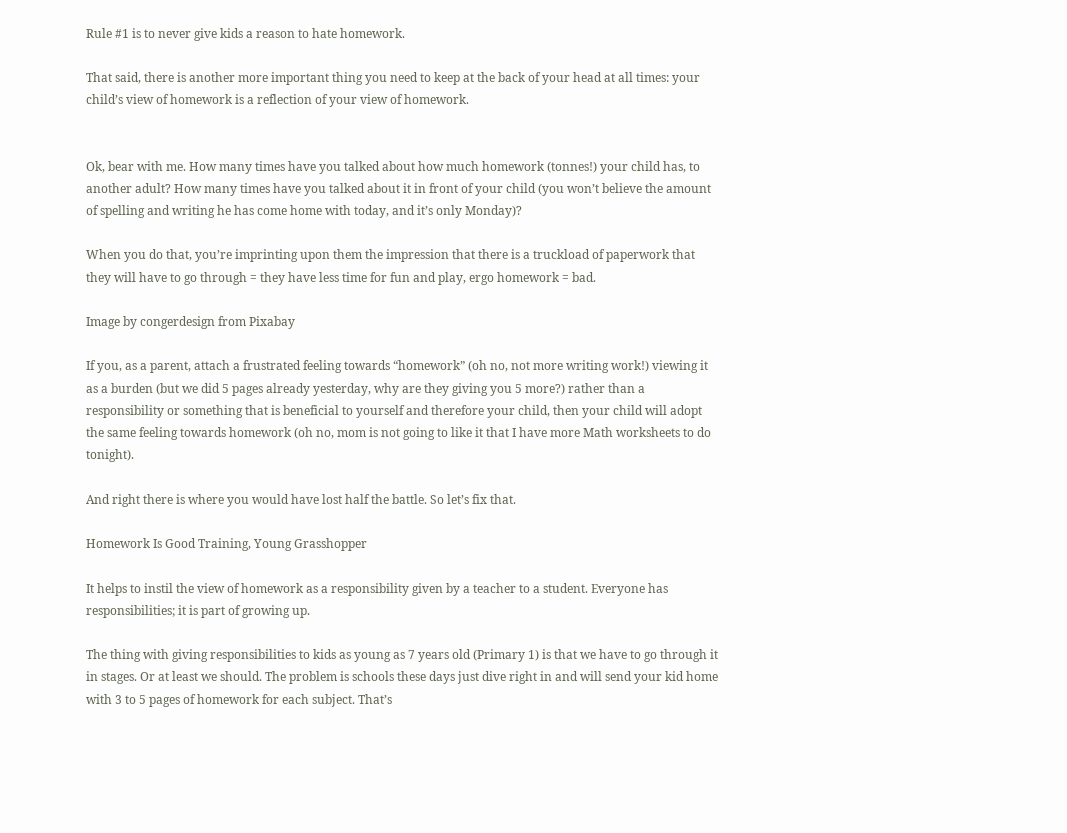Rule #1 is to never give kids a reason to hate homework.

That said, there is another more important thing you need to keep at the back of your head at all times: your child’s view of homework is a reflection of your view of homework.


Ok, bear with me. How many times have you talked about how much homework (tonnes!) your child has, to another adult? How many times have you talked about it in front of your child (you won’t believe the amount of spelling and writing he has come home with today, and it’s only Monday)?

When you do that, you’re imprinting upon them the impression that there is a truckload of paperwork that they will have to go through = they have less time for fun and play, ergo homework = bad.

Image by congerdesign from Pixabay

If you, as a parent, attach a frustrated feeling towards “homework” (oh no, not more writing work!) viewing it as a burden (but we did 5 pages already yesterday, why are they giving you 5 more?) rather than a responsibility or something that is beneficial to yourself and therefore your child, then your child will adopt the same feeling towards homework (oh no, mom is not going to like it that I have more Math worksheets to do tonight).

And right there is where you would have lost half the battle. So let’s fix that.

Homework Is Good Training, Young Grasshopper

It helps to instil the view of homework as a responsibility given by a teacher to a student. Everyone has responsibilities; it is part of growing up.

The thing with giving responsibilities to kids as young as 7 years old (Primary 1) is that we have to go through it in stages. Or at least we should. The problem is schools these days just dive right in and will send your kid home with 3 to 5 pages of homework for each subject. That’s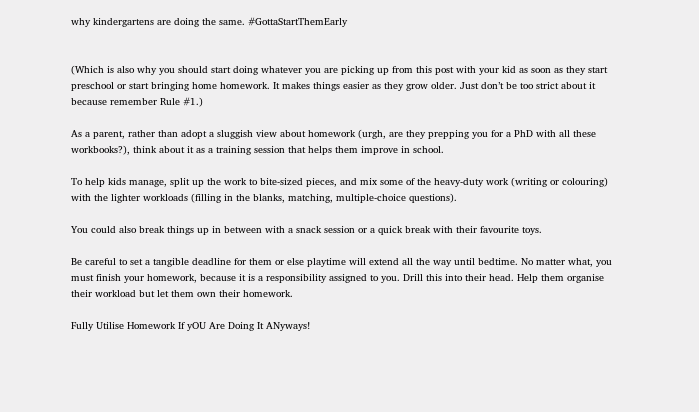why kindergartens are doing the same. #GottaStartThemEarly


(Which is also why you should start doing whatever you are picking up from this post with your kid as soon as they start preschool or start bringing home homework. It makes things easier as they grow older. Just don’t be too strict about it because remember Rule #1.)

As a parent, rather than adopt a sluggish view about homework (urgh, are they prepping you for a PhD with all these workbooks?), think about it as a training session that helps them improve in school.

To help kids manage, split up the work to bite-sized pieces, and mix some of the heavy-duty work (writing or colouring) with the lighter workloads (filling in the blanks, matching, multiple-choice questions).

You could also break things up in between with a snack session or a quick break with their favourite toys.

Be careful to set a tangible deadline for them or else playtime will extend all the way until bedtime. No matter what, you must finish your homework, because it is a responsibility assigned to you. Drill this into their head. Help them organise their workload but let them own their homework.

Fully Utilise Homework If yOU Are Doing It ANyways!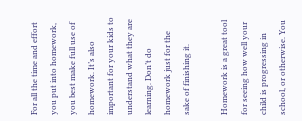For all the time and effort you put into homework, you best make full use of homework. It’s also important for your kids to understand what they are learning. Don’t do homework just for the sake of finishing it.

Homework is a great tool for seeing how well your child is progressing in school, or otherwise. You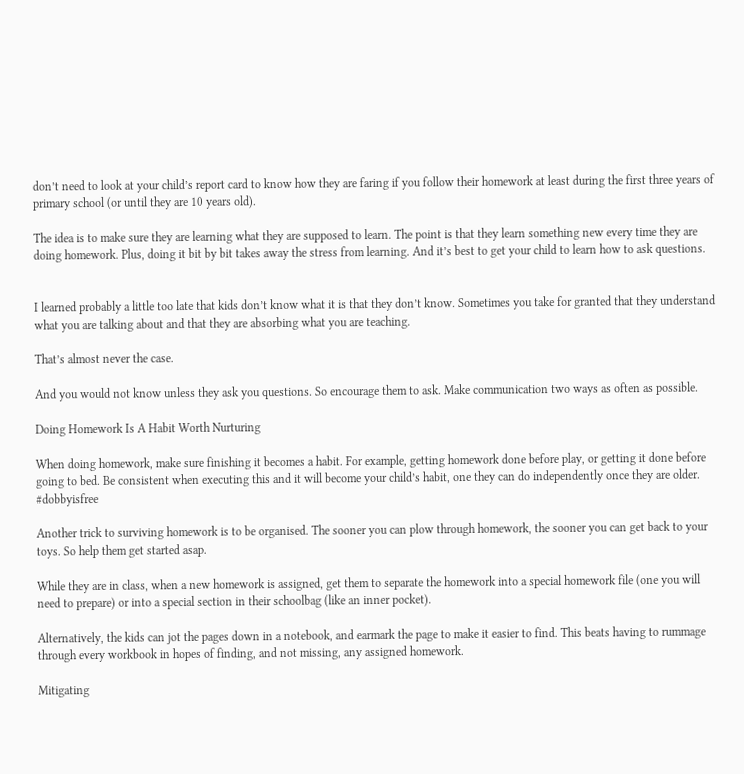don’t need to look at your child’s report card to know how they are faring if you follow their homework at least during the first three years of primary school (or until they are 10 years old).

The idea is to make sure they are learning what they are supposed to learn. The point is that they learn something new every time they are doing homework. Plus, doing it bit by bit takes away the stress from learning. And it’s best to get your child to learn how to ask questions.


I learned probably a little too late that kids don’t know what it is that they don’t know. Sometimes you take for granted that they understand what you are talking about and that they are absorbing what you are teaching.

That’s almost never the case.

And you would not know unless they ask you questions. So encourage them to ask. Make communication two ways as often as possible.

Doing Homework Is A Habit Worth Nurturing

When doing homework, make sure finishing it becomes a habit. For example, getting homework done before play, or getting it done before going to bed. Be consistent when executing this and it will become your child’s habit, one they can do independently once they are older. #dobbyisfree

Another trick to surviving homework is to be organised. The sooner you can plow through homework, the sooner you can get back to your toys. So help them get started asap.

While they are in class, when a new homework is assigned, get them to separate the homework into a special homework file (one you will need to prepare) or into a special section in their schoolbag (like an inner pocket).

Alternatively, the kids can jot the pages down in a notebook, and earmark the page to make it easier to find. This beats having to rummage through every workbook in hopes of finding, and not missing, any assigned homework.

Mitigating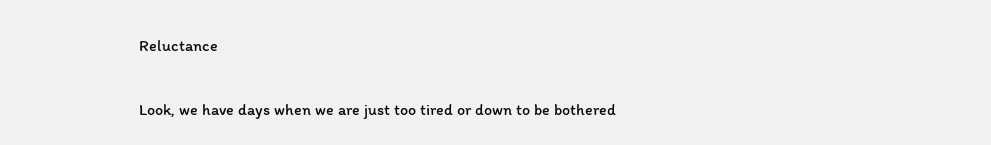Reluctance

Look, we have days when we are just too tired or down to be bothered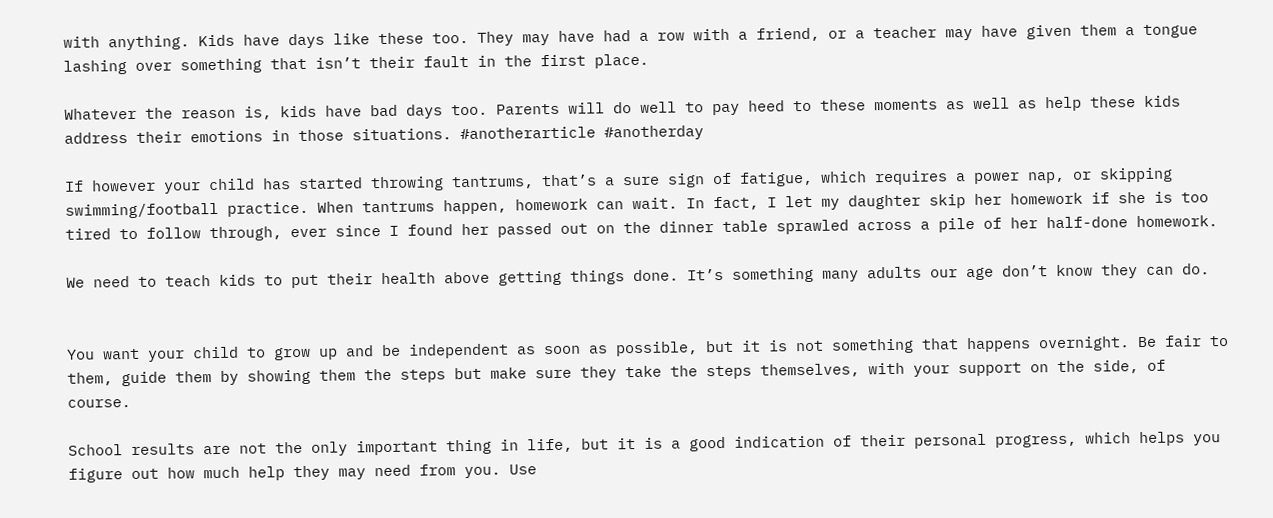with anything. Kids have days like these too. They may have had a row with a friend, or a teacher may have given them a tongue lashing over something that isn’t their fault in the first place.

Whatever the reason is, kids have bad days too. Parents will do well to pay heed to these moments as well as help these kids address their emotions in those situations. #anotherarticle #anotherday

If however your child has started throwing tantrums, that’s a sure sign of fatigue, which requires a power nap, or skipping swimming/football practice. When tantrums happen, homework can wait. In fact, I let my daughter skip her homework if she is too tired to follow through, ever since I found her passed out on the dinner table sprawled across a pile of her half-done homework.

We need to teach kids to put their health above getting things done. It’s something many adults our age don’t know they can do.


You want your child to grow up and be independent as soon as possible, but it is not something that happens overnight. Be fair to them, guide them by showing them the steps but make sure they take the steps themselves, with your support on the side, of course.

School results are not the only important thing in life, but it is a good indication of their personal progress, which helps you figure out how much help they may need from you. Use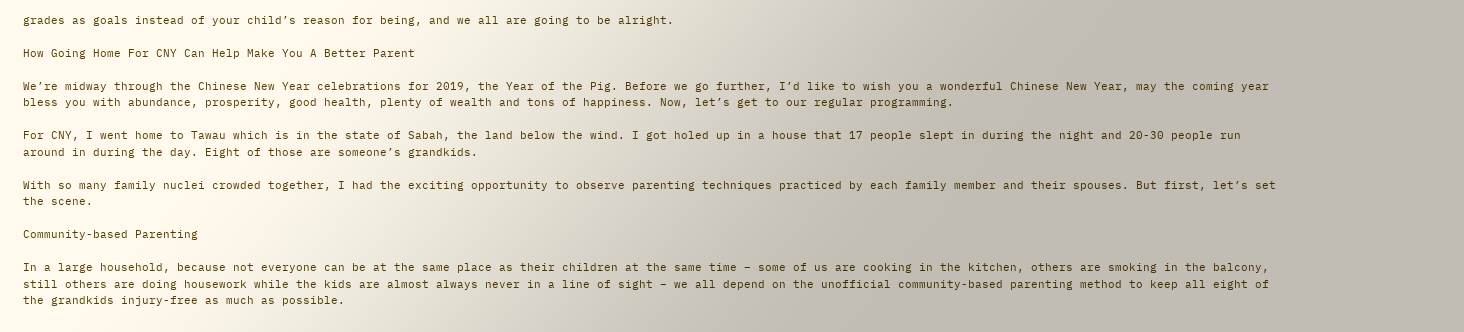grades as goals instead of your child’s reason for being, and we all are going to be alright.

How Going Home For CNY Can Help Make You A Better Parent

We’re midway through the Chinese New Year celebrations for 2019, the Year of the Pig. Before we go further, I’d like to wish you a wonderful Chinese New Year, may the coming year bless you with abundance, prosperity, good health, plenty of wealth and tons of happiness. Now, let’s get to our regular programming.

For CNY, I went home to Tawau which is in the state of Sabah, the land below the wind. I got holed up in a house that 17 people slept in during the night and 20-30 people run around in during the day. Eight of those are someone’s grandkids.

With so many family nuclei crowded together, I had the exciting opportunity to observe parenting techniques practiced by each family member and their spouses. But first, let’s set the scene.

Community-based Parenting

In a large household, because not everyone can be at the same place as their children at the same time – some of us are cooking in the kitchen, others are smoking in the balcony, still others are doing housework while the kids are almost always never in a line of sight – we all depend on the unofficial community-based parenting method to keep all eight of the grandkids injury-free as much as possible.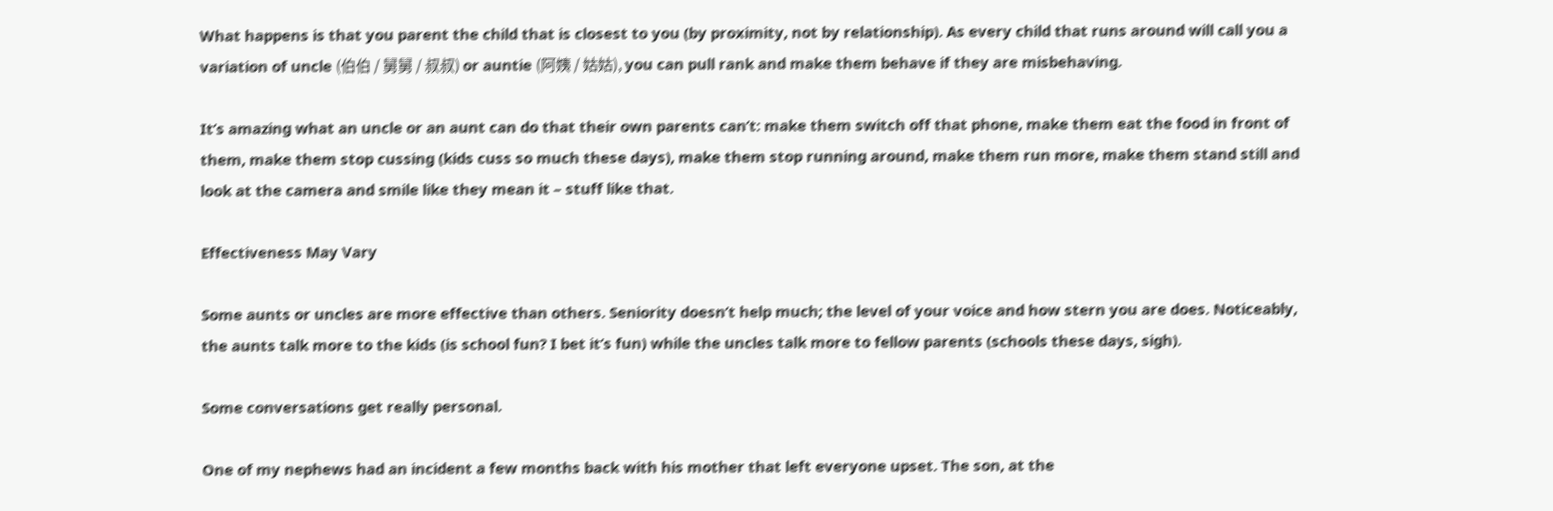What happens is that you parent the child that is closest to you (by proximity, not by relationship). As every child that runs around will call you a variation of uncle (伯伯 / 舅舅 / 叔叔) or auntie (阿姨 / 姑姑), you can pull rank and make them behave if they are misbehaving.

It’s amazing what an uncle or an aunt can do that their own parents can’t: make them switch off that phone, make them eat the food in front of them, make them stop cussing (kids cuss so much these days), make them stop running around, make them run more, make them stand still and look at the camera and smile like they mean it – stuff like that.

Effectiveness May Vary

Some aunts or uncles are more effective than others. Seniority doesn’t help much; the level of your voice and how stern you are does. Noticeably, the aunts talk more to the kids (is school fun? I bet it’s fun) while the uncles talk more to fellow parents (schools these days, sigh).

Some conversations get really personal.

One of my nephews had an incident a few months back with his mother that left everyone upset. The son, at the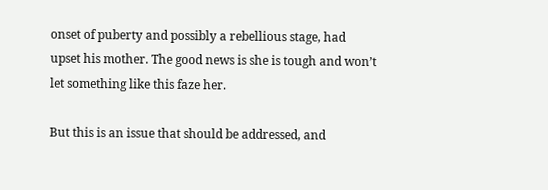onset of puberty and possibly a rebellious stage, had upset his mother. The good news is she is tough and won’t let something like this faze her.

But this is an issue that should be addressed, and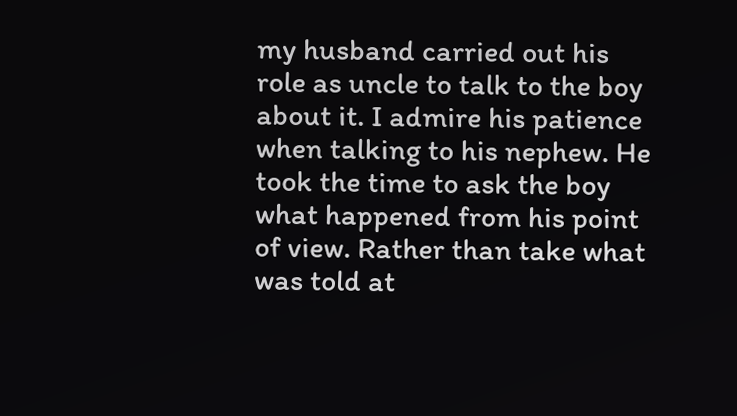my husband carried out his role as uncle to talk to the boy about it. I admire his patience when talking to his nephew. He took the time to ask the boy what happened from his point of view. Rather than take what was told at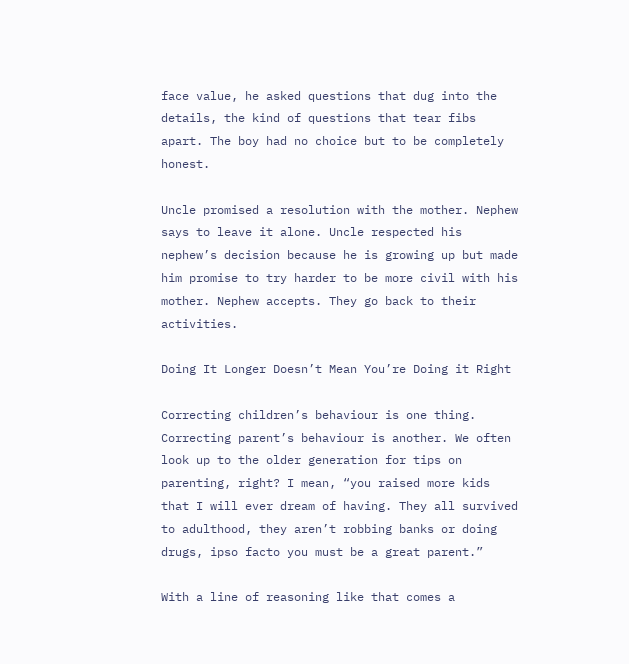face value, he asked questions that dug into the details, the kind of questions that tear fibs apart. The boy had no choice but to be completely honest.

Uncle promised a resolution with the mother. Nephew says to leave it alone. Uncle respected his nephew’s decision because he is growing up but made him promise to try harder to be more civil with his mother. Nephew accepts. They go back to their activities.

Doing It Longer Doesn’t Mean You’re Doing it Right

Correcting children’s behaviour is one thing. Correcting parent’s behaviour is another. We often look up to the older generation for tips on parenting, right? I mean, “you raised more kids that I will ever dream of having. They all survived to adulthood, they aren’t robbing banks or doing drugs, ipso facto you must be a great parent.”

With a line of reasoning like that comes a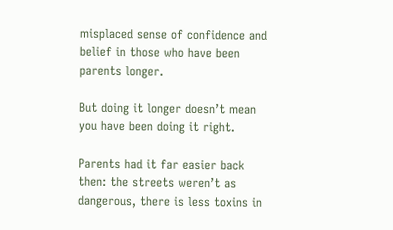misplaced sense of confidence and belief in those who have been parents longer.

But doing it longer doesn’t mean you have been doing it right.

Parents had it far easier back then: the streets weren’t as dangerous, there is less toxins in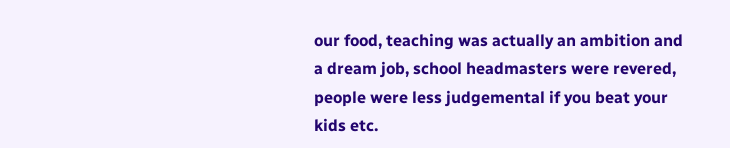our food, teaching was actually an ambition and a dream job, school headmasters were revered, people were less judgemental if you beat your kids etc.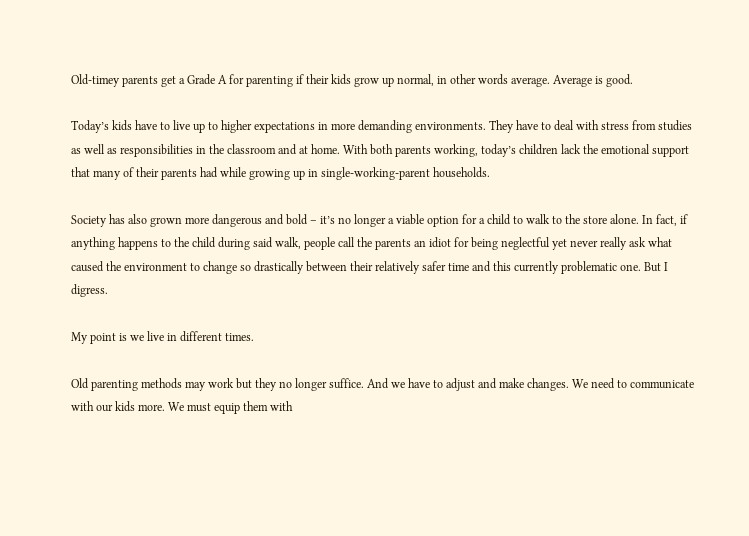Old-timey parents get a Grade A for parenting if their kids grow up normal, in other words average. Average is good.

Today’s kids have to live up to higher expectations in more demanding environments. They have to deal with stress from studies as well as responsibilities in the classroom and at home. With both parents working, today’s children lack the emotional support that many of their parents had while growing up in single-working-parent households.

Society has also grown more dangerous and bold – it’s no longer a viable option for a child to walk to the store alone. In fact, if anything happens to the child during said walk, people call the parents an idiot for being neglectful yet never really ask what caused the environment to change so drastically between their relatively safer time and this currently problematic one. But I digress.

My point is we live in different times.

Old parenting methods may work but they no longer suffice. And we have to adjust and make changes. We need to communicate with our kids more. We must equip them with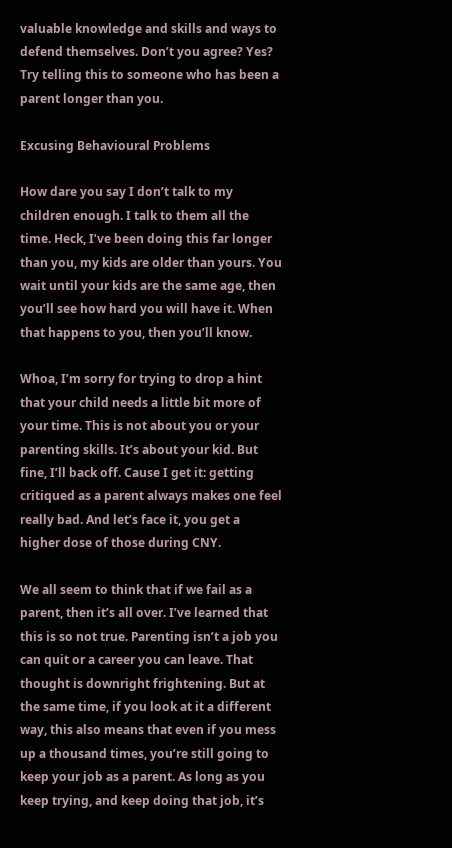valuable knowledge and skills and ways to defend themselves. Don’t you agree? Yes? Try telling this to someone who has been a parent longer than you.

Excusing Behavioural Problems

How dare you say I don’t talk to my children enough. I talk to them all the time. Heck, I’ve been doing this far longer than you, my kids are older than yours. You wait until your kids are the same age, then you’ll see how hard you will have it. When that happens to you, then you’ll know.

Whoa, I’m sorry for trying to drop a hint that your child needs a little bit more of your time. This is not about you or your parenting skills. It’s about your kid. But fine, I’ll back off. Cause I get it: getting critiqued as a parent always makes one feel really bad. And let’s face it, you get a higher dose of those during CNY.

We all seem to think that if we fail as a parent, then it’s all over. I’ve learned that this is so not true. Parenting isn’t a job you can quit or a career you can leave. That thought is downright frightening. But at the same time, if you look at it a different way, this also means that even if you mess up a thousand times, you’re still going to keep your job as a parent. As long as you keep trying, and keep doing that job, it’s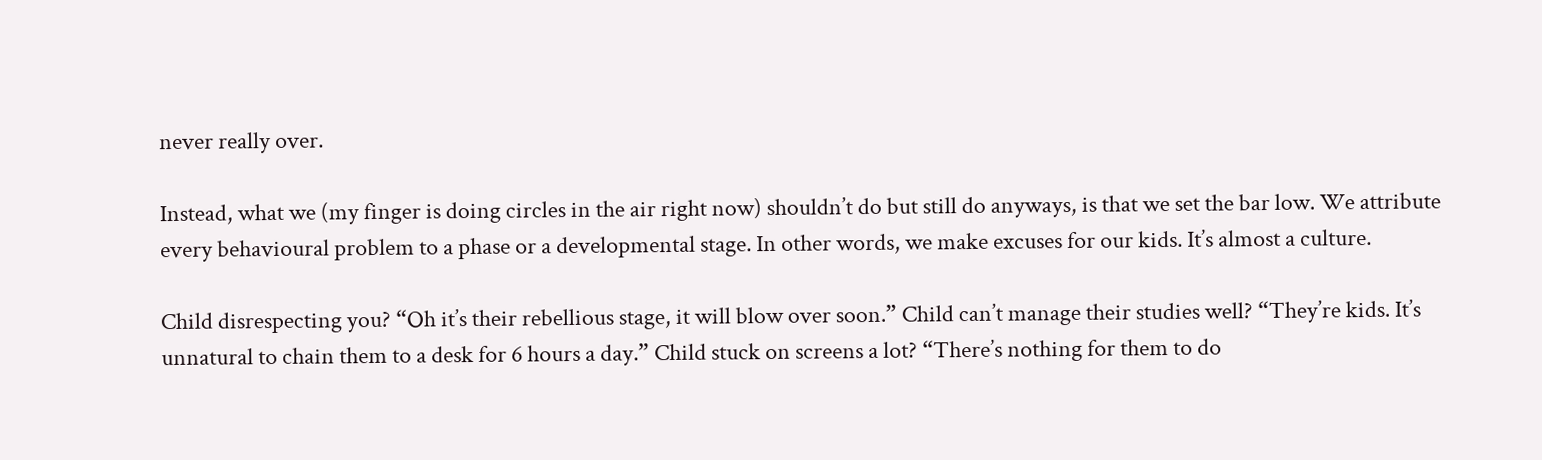never really over.

Instead, what we (my finger is doing circles in the air right now) shouldn’t do but still do anyways, is that we set the bar low. We attribute every behavioural problem to a phase or a developmental stage. In other words, we make excuses for our kids. It’s almost a culture.

Child disrespecting you? “Oh it’s their rebellious stage, it will blow over soon.” Child can’t manage their studies well? “They’re kids. It’s unnatural to chain them to a desk for 6 hours a day.” Child stuck on screens a lot? “There’s nothing for them to do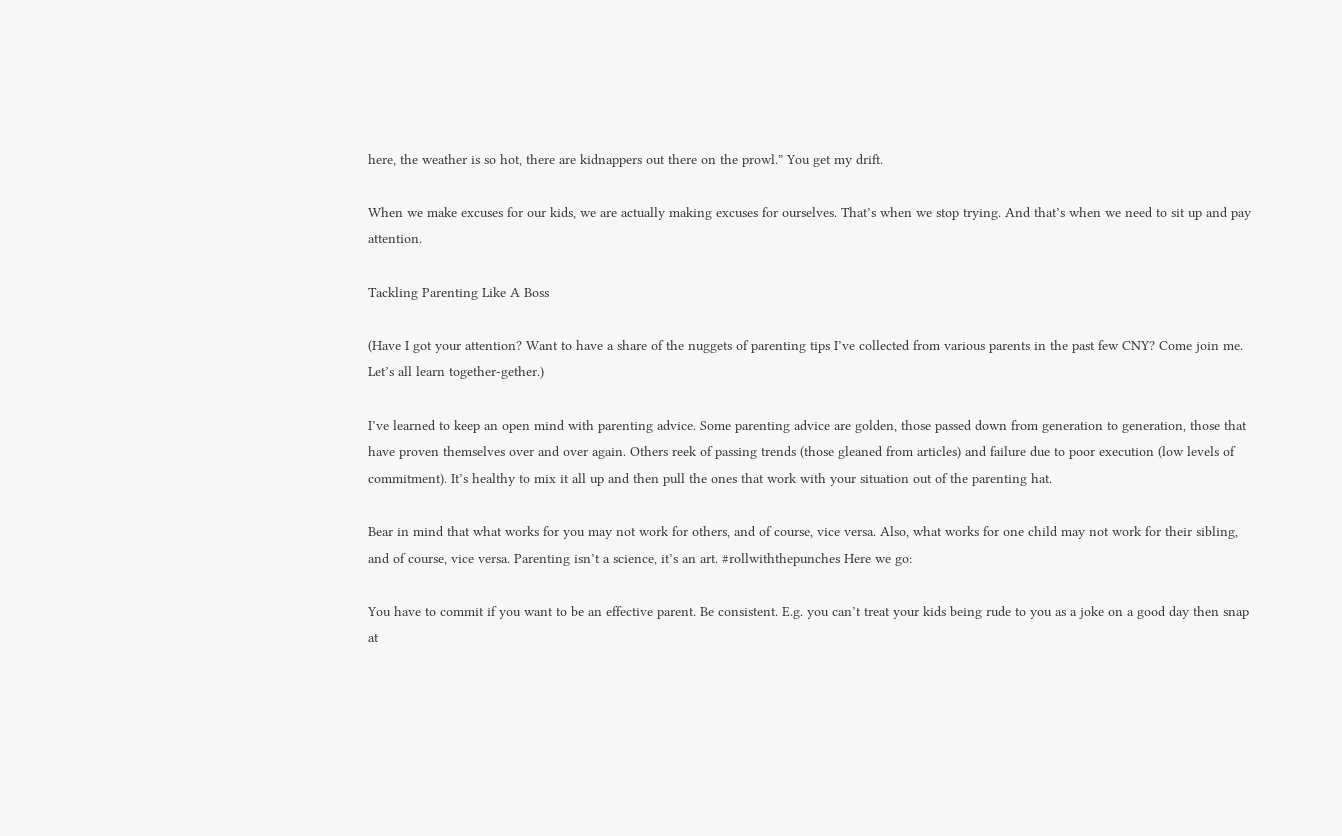here, the weather is so hot, there are kidnappers out there on the prowl.” You get my drift.

When we make excuses for our kids, we are actually making excuses for ourselves. That’s when we stop trying. And that’s when we need to sit up and pay attention.

Tackling Parenting Like A Boss

(Have I got your attention? Want to have a share of the nuggets of parenting tips I’ve collected from various parents in the past few CNY? Come join me. Let’s all learn together-gether.)

I’ve learned to keep an open mind with parenting advice. Some parenting advice are golden, those passed down from generation to generation, those that have proven themselves over and over again. Others reek of passing trends (those gleaned from articles) and failure due to poor execution (low levels of commitment). It’s healthy to mix it all up and then pull the ones that work with your situation out of the parenting hat.

Bear in mind that what works for you may not work for others, and of course, vice versa. Also, what works for one child may not work for their sibling, and of course, vice versa. Parenting isn’t a science, it’s an art. #rollwiththepunches Here we go:

You have to commit if you want to be an effective parent. Be consistent. E.g. you can’t treat your kids being rude to you as a joke on a good day then snap at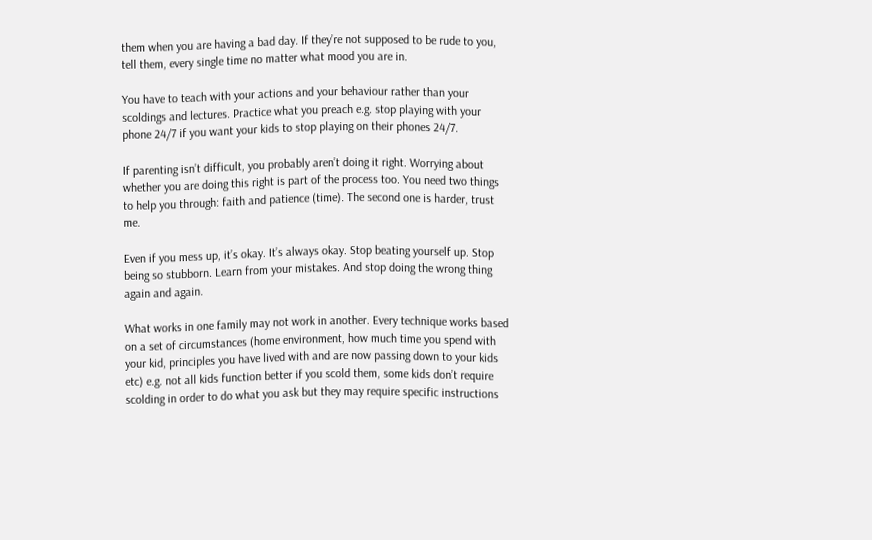them when you are having a bad day. If they’re not supposed to be rude to you, tell them, every single time no matter what mood you are in.

You have to teach with your actions and your behaviour rather than your scoldings and lectures. Practice what you preach e.g. stop playing with your phone 24/7 if you want your kids to stop playing on their phones 24/7.

If parenting isn’t difficult, you probably aren’t doing it right. Worrying about whether you are doing this right is part of the process too. You need two things to help you through: faith and patience (time). The second one is harder, trust me.

Even if you mess up, it’s okay. It’s always okay. Stop beating yourself up. Stop being so stubborn. Learn from your mistakes. And stop doing the wrong thing again and again.

What works in one family may not work in another. Every technique works based on a set of circumstances (home environment, how much time you spend with your kid, principles you have lived with and are now passing down to your kids etc) e.g. not all kids function better if you scold them, some kids don’t require scolding in order to do what you ask but they may require specific instructions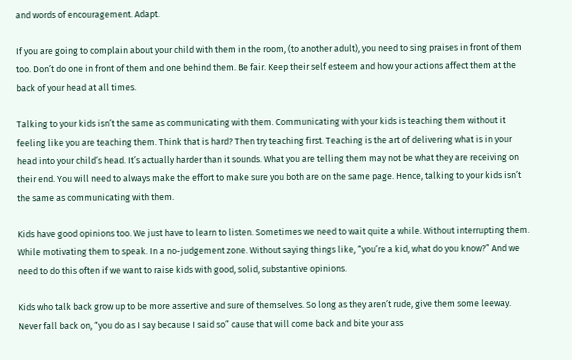and words of encouragement. Adapt.

If you are going to complain about your child with them in the room, (to another adult), you need to sing praises in front of them too. Don’t do one in front of them and one behind them. Be fair. Keep their self esteem and how your actions affect them at the back of your head at all times.

Talking to your kids isn’t the same as communicating with them. Communicating with your kids is teaching them without it feeling like you are teaching them. Think that is hard? Then try teaching first. Teaching is the art of delivering what is in your head into your child’s head. It’s actually harder than it sounds. What you are telling them may not be what they are receiving on their end. You will need to always make the effort to make sure you both are on the same page. Hence, talking to your kids isn’t the same as communicating with them.

Kids have good opinions too. We just have to learn to listen. Sometimes we need to wait quite a while. Without interrupting them. While motivating them to speak. In a no-judgement zone. Without saying things like, “you’re a kid, what do you know?” And we need to do this often if we want to raise kids with good, solid, substantive opinions.

Kids who talk back grow up to be more assertive and sure of themselves. So long as they aren’t rude, give them some leeway. Never fall back on, “you do as I say because I said so” cause that will come back and bite your ass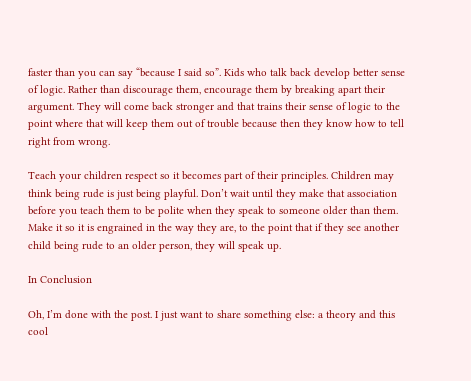faster than you can say “because I said so”. Kids who talk back develop better sense of logic. Rather than discourage them, encourage them by breaking apart their argument. They will come back stronger and that trains their sense of logic to the point where that will keep them out of trouble because then they know how to tell right from wrong.

Teach your children respect so it becomes part of their principles. Children may think being rude is just being playful. Don’t wait until they make that association before you teach them to be polite when they speak to someone older than them. Make it so it is engrained in the way they are, to the point that if they see another child being rude to an older person, they will speak up.

In Conclusion

Oh, I’m done with the post. I just want to share something else: a theory and this cool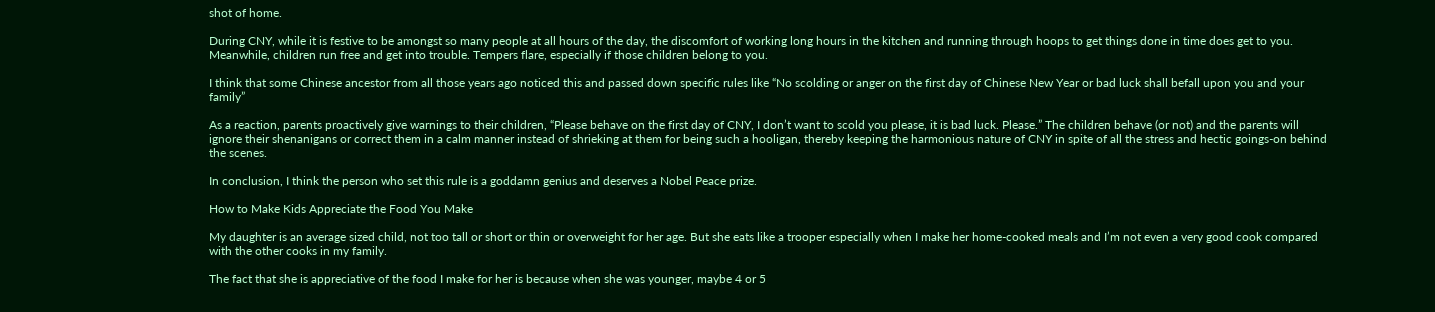shot of home.

During CNY, while it is festive to be amongst so many people at all hours of the day, the discomfort of working long hours in the kitchen and running through hoops to get things done in time does get to you. Meanwhile, children run free and get into trouble. Tempers flare, especially if those children belong to you.

I think that some Chinese ancestor from all those years ago noticed this and passed down specific rules like “No scolding or anger on the first day of Chinese New Year or bad luck shall befall upon you and your family”

As a reaction, parents proactively give warnings to their children, “Please behave on the first day of CNY, I don’t want to scold you please, it is bad luck. Please.” The children behave (or not) and the parents will ignore their shenanigans or correct them in a calm manner instead of shrieking at them for being such a hooligan, thereby keeping the harmonious nature of CNY in spite of all the stress and hectic goings-on behind the scenes.

In conclusion, I think the person who set this rule is a goddamn genius and deserves a Nobel Peace prize.

How to Make Kids Appreciate the Food You Make

My daughter is an average sized child, not too tall or short or thin or overweight for her age. But she eats like a trooper especially when I make her home-cooked meals and I’m not even a very good cook compared with the other cooks in my family.

The fact that she is appreciative of the food I make for her is because when she was younger, maybe 4 or 5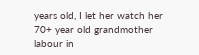years old, I let her watch her 70+ year old grandmother labour in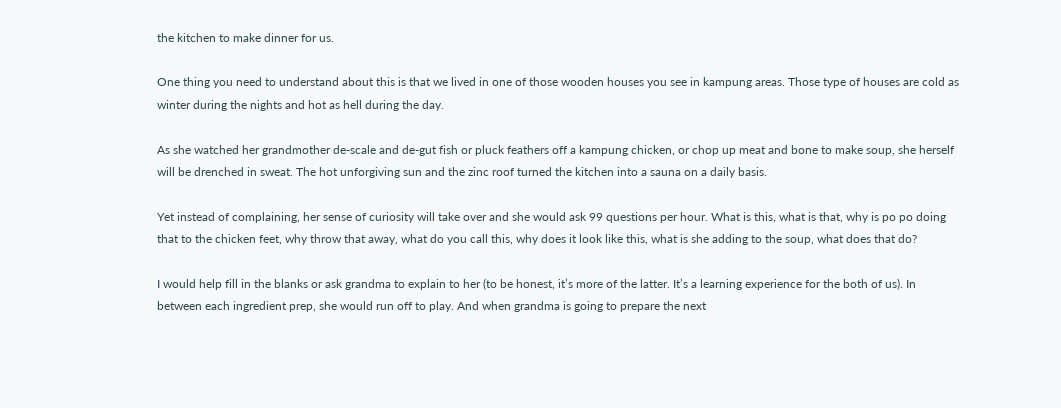the kitchen to make dinner for us.

One thing you need to understand about this is that we lived in one of those wooden houses you see in kampung areas. Those type of houses are cold as winter during the nights and hot as hell during the day.

As she watched her grandmother de-scale and de-gut fish or pluck feathers off a kampung chicken, or chop up meat and bone to make soup, she herself will be drenched in sweat. The hot unforgiving sun and the zinc roof turned the kitchen into a sauna on a daily basis.

Yet instead of complaining, her sense of curiosity will take over and she would ask 99 questions per hour. What is this, what is that, why is po po doing that to the chicken feet, why throw that away, what do you call this, why does it look like this, what is she adding to the soup, what does that do?

I would help fill in the blanks or ask grandma to explain to her (to be honest, it’s more of the latter. It’s a learning experience for the both of us). In between each ingredient prep, she would run off to play. And when grandma is going to prepare the next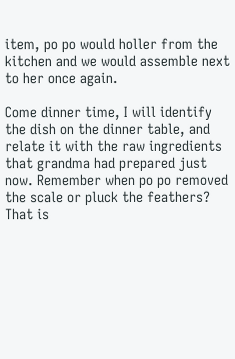item, po po would holler from the kitchen and we would assemble next to her once again.

Come dinner time, I will identify the dish on the dinner table, and relate it with the raw ingredients that grandma had prepared just now. Remember when po po removed the scale or pluck the feathers? That is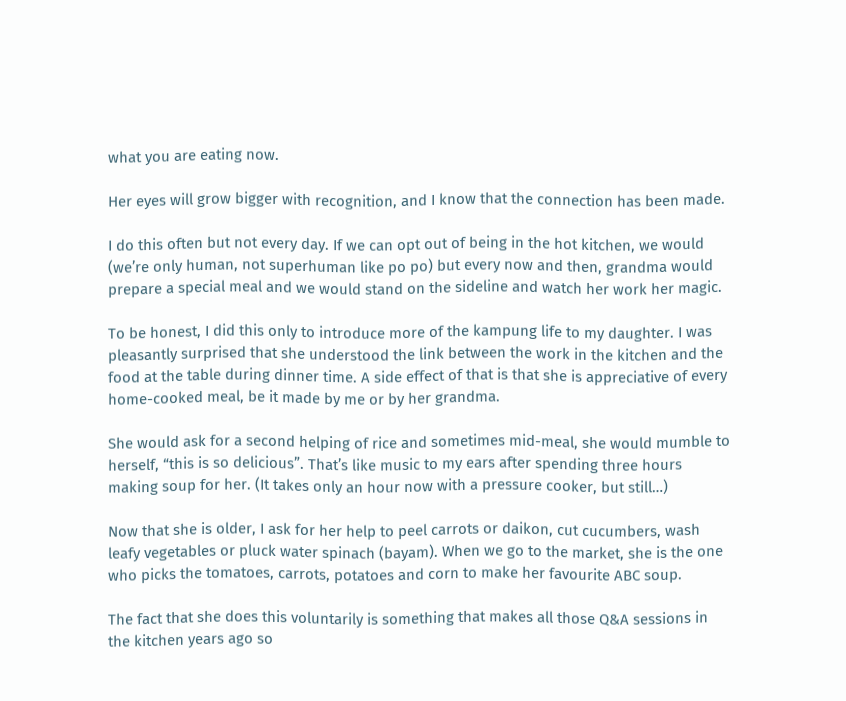what you are eating now.

Her eyes will grow bigger with recognition, and I know that the connection has been made.

I do this often but not every day. If we can opt out of being in the hot kitchen, we would (we’re only human, not superhuman like po po) but every now and then, grandma would prepare a special meal and we would stand on the sideline and watch her work her magic.

To be honest, I did this only to introduce more of the kampung life to my daughter. I was pleasantly surprised that she understood the link between the work in the kitchen and the food at the table during dinner time. A side effect of that is that she is appreciative of every home-cooked meal, be it made by me or by her grandma.

She would ask for a second helping of rice and sometimes mid-meal, she would mumble to herself, “this is so delicious”. That’s like music to my ears after spending three hours making soup for her. (It takes only an hour now with a pressure cooker, but still…)

Now that she is older, I ask for her help to peel carrots or daikon, cut cucumbers, wash leafy vegetables or pluck water spinach (bayam). When we go to the market, she is the one who picks the tomatoes, carrots, potatoes and corn to make her favourite ABC soup.

The fact that she does this voluntarily is something that makes all those Q&A sessions in the kitchen years ago so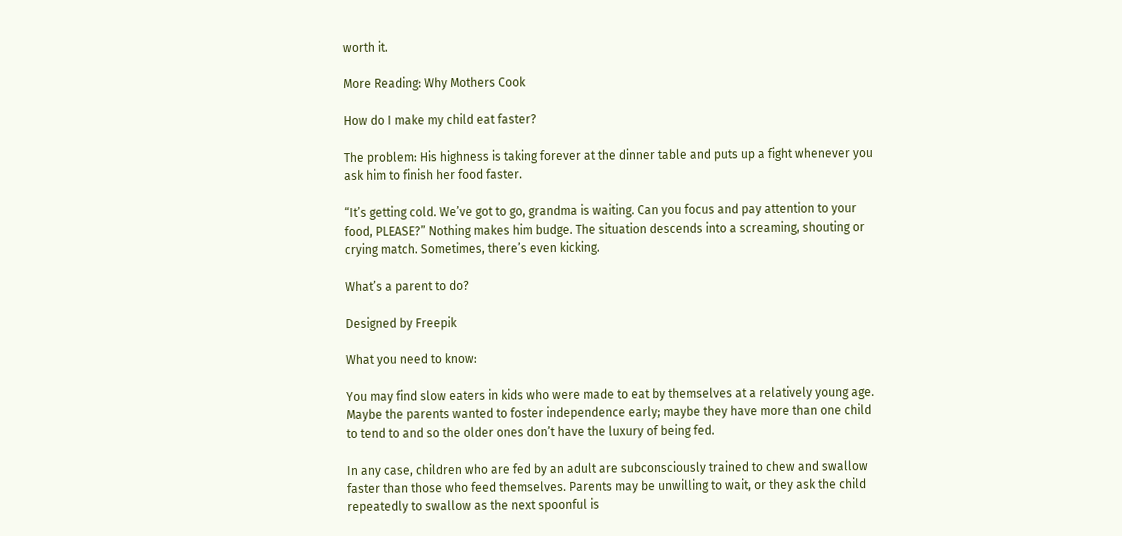worth it.

More Reading: Why Mothers Cook

How do I make my child eat faster?

The problem: His highness is taking forever at the dinner table and puts up a fight whenever you ask him to finish her food faster.

“It’s getting cold. We’ve got to go, grandma is waiting. Can you focus and pay attention to your food, PLEASE?” Nothing makes him budge. The situation descends into a screaming, shouting or crying match. Sometimes, there’s even kicking.

What’s a parent to do?

Designed by Freepik

What you need to know:

You may find slow eaters in kids who were made to eat by themselves at a relatively young age. Maybe the parents wanted to foster independence early; maybe they have more than one child to tend to and so the older ones don’t have the luxury of being fed.

In any case, children who are fed by an adult are subconsciously trained to chew and swallow faster than those who feed themselves. Parents may be unwilling to wait, or they ask the child repeatedly to swallow as the next spoonful is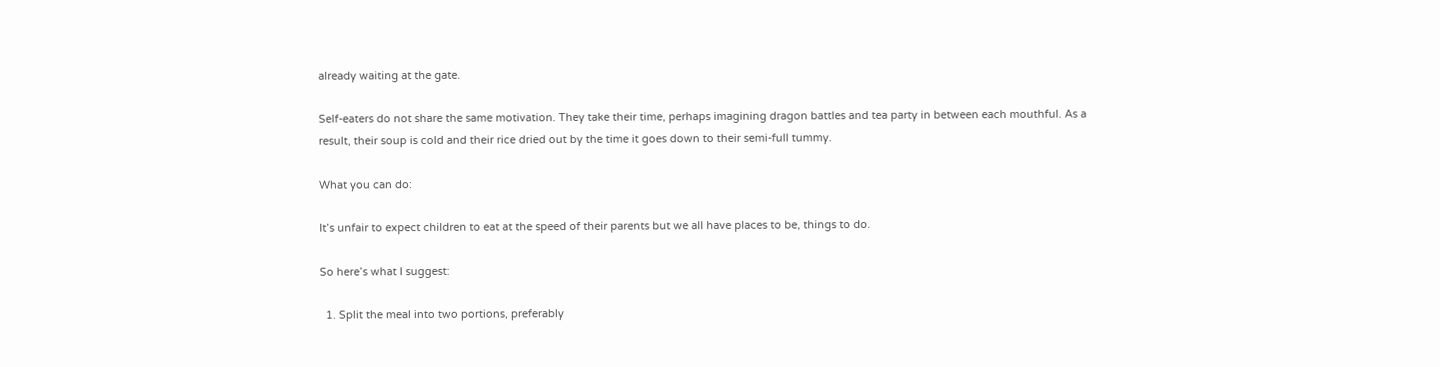already waiting at the gate.

Self-eaters do not share the same motivation. They take their time, perhaps imagining dragon battles and tea party in between each mouthful. As a result, their soup is cold and their rice dried out by the time it goes down to their semi-full tummy.

What you can do:

It’s unfair to expect children to eat at the speed of their parents but we all have places to be, things to do.

So here’s what I suggest:

  1. Split the meal into two portions, preferably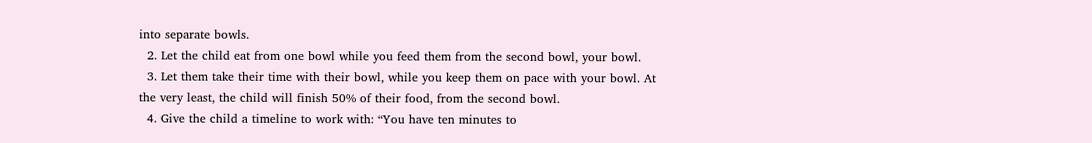into separate bowls.
  2. Let the child eat from one bowl while you feed them from the second bowl, your bowl.
  3. Let them take their time with their bowl, while you keep them on pace with your bowl. At the very least, the child will finish 50% of their food, from the second bowl.
  4. Give the child a timeline to work with: “You have ten minutes to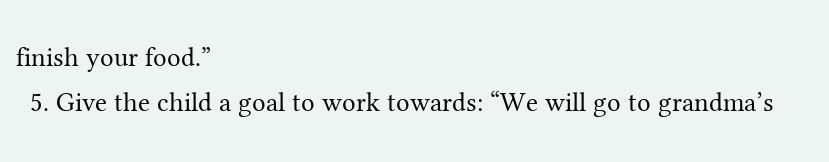finish your food.”
  5. Give the child a goal to work towards: “We will go to grandma’s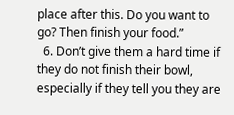place after this. Do you want to go? Then finish your food.”
  6. Don’t give them a hard time if they do not finish their bowl, especially if they tell you they are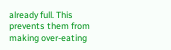already full. This prevents them from making over-eating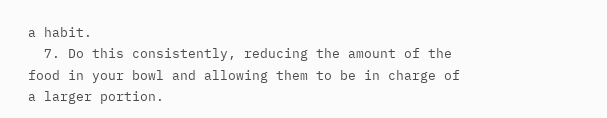a habit.
  7. Do this consistently, reducing the amount of the food in your bowl and allowing them to be in charge of a larger portion.